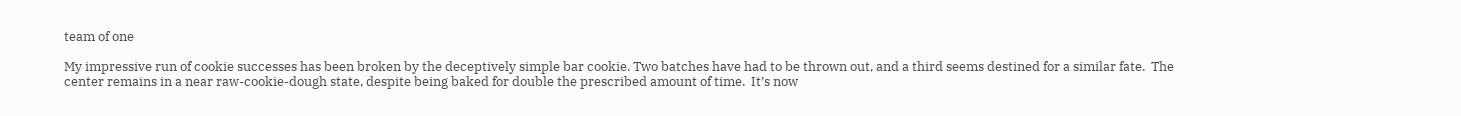team of one

My impressive run of cookie successes has been broken by the deceptively simple bar cookie. Two batches have had to be thrown out, and a third seems destined for a similar fate.  The center remains in a near raw-cookie-dough state, despite being baked for double the prescribed amount of time.  It’s now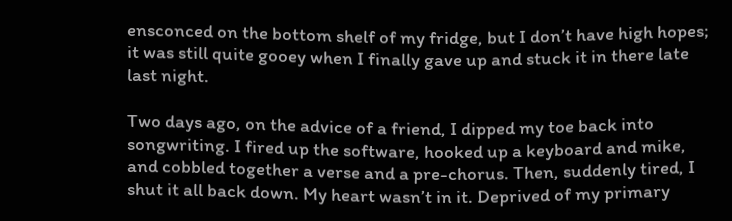ensconced on the bottom shelf of my fridge, but I don’t have high hopes; it was still quite gooey when I finally gave up and stuck it in there late last night.

Two days ago, on the advice of a friend, I dipped my toe back into songwriting. I fired up the software, hooked up a keyboard and mike, and cobbled together a verse and a pre-chorus. Then, suddenly tired, I shut it all back down. My heart wasn’t in it. Deprived of my primary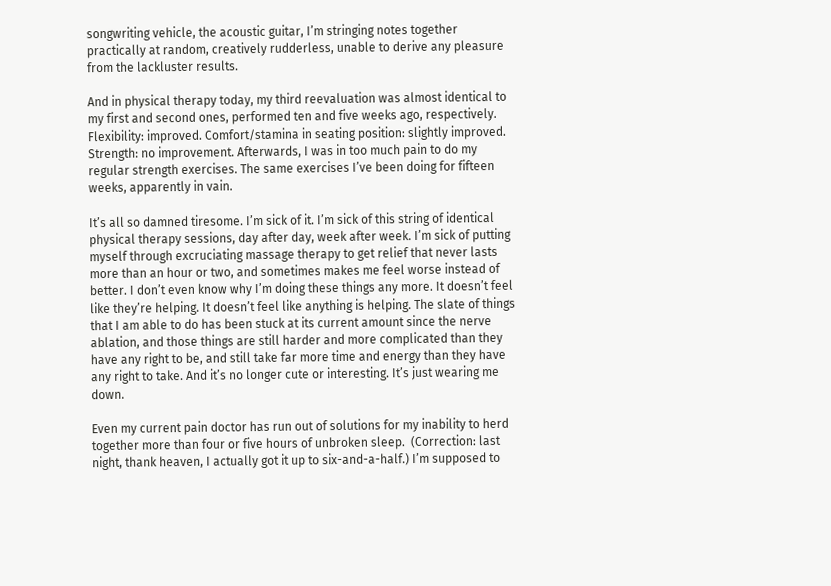songwriting vehicle, the acoustic guitar, I’m stringing notes together practically at random, creatively rudderless, unable to derive any pleasure from the lackluster results.

And in physical therapy today, my third reevaluation was almost identical to my first and second ones, performed ten and five weeks ago, respectively. Flexibility: improved. Comfort/stamina in seating position: slightly improved. Strength: no improvement. Afterwards, I was in too much pain to do my regular strength exercises. The same exercises I’ve been doing for fifteen weeks, apparently in vain.

It’s all so damned tiresome. I’m sick of it. I’m sick of this string of identical physical therapy sessions, day after day, week after week. I’m sick of putting myself through excruciating massage therapy to get relief that never lasts more than an hour or two, and sometimes makes me feel worse instead of better. I don’t even know why I’m doing these things any more. It doesn’t feel like they’re helping. It doesn’t feel like anything is helping. The slate of things that I am able to do has been stuck at its current amount since the nerve ablation, and those things are still harder and more complicated than they have any right to be, and still take far more time and energy than they have any right to take. And it’s no longer cute or interesting. It’s just wearing me down.

Even my current pain doctor has run out of solutions for my inability to herd together more than four or five hours of unbroken sleep.  (Correction: last night, thank heaven, I actually got it up to six-and-a-half.) I’m supposed to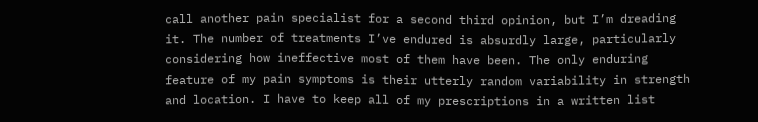call another pain specialist for a second third opinion, but I’m dreading it. The number of treatments I’ve endured is absurdly large, particularly considering how ineffective most of them have been. The only enduring feature of my pain symptoms is their utterly random variability in strength and location. I have to keep all of my prescriptions in a written list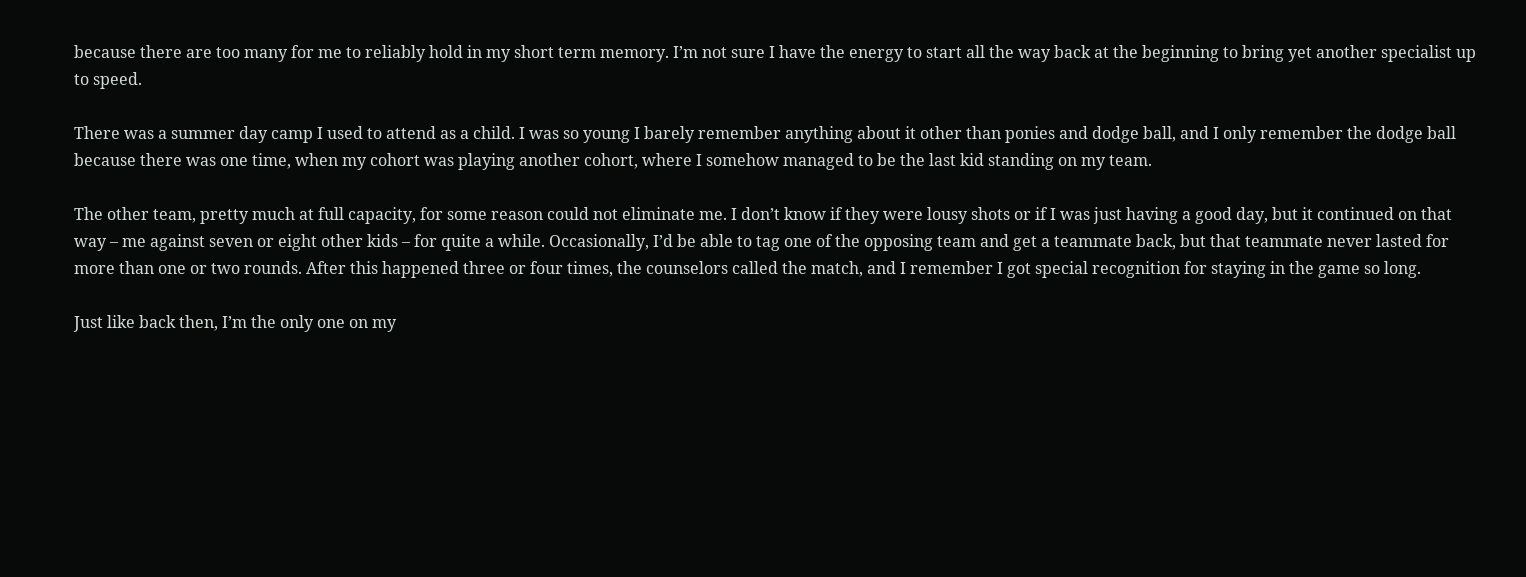because there are too many for me to reliably hold in my short term memory. I’m not sure I have the energy to start all the way back at the beginning to bring yet another specialist up to speed.

There was a summer day camp I used to attend as a child. I was so young I barely remember anything about it other than ponies and dodge ball, and I only remember the dodge ball because there was one time, when my cohort was playing another cohort, where I somehow managed to be the last kid standing on my team.

The other team, pretty much at full capacity, for some reason could not eliminate me. I don’t know if they were lousy shots or if I was just having a good day, but it continued on that way – me against seven or eight other kids – for quite a while. Occasionally, I’d be able to tag one of the opposing team and get a teammate back, but that teammate never lasted for more than one or two rounds. After this happened three or four times, the counselors called the match, and I remember I got special recognition for staying in the game so long.

Just like back then, I’m the only one on my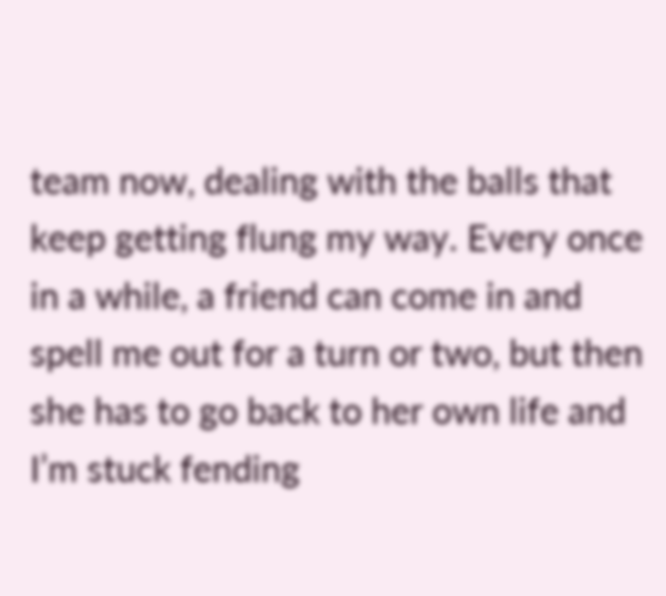team now, dealing with the balls that keep getting flung my way. Every once in a while, a friend can come in and spell me out for a turn or two, but then she has to go back to her own life and I’m stuck fending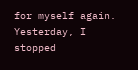for myself again. Yesterday, I stopped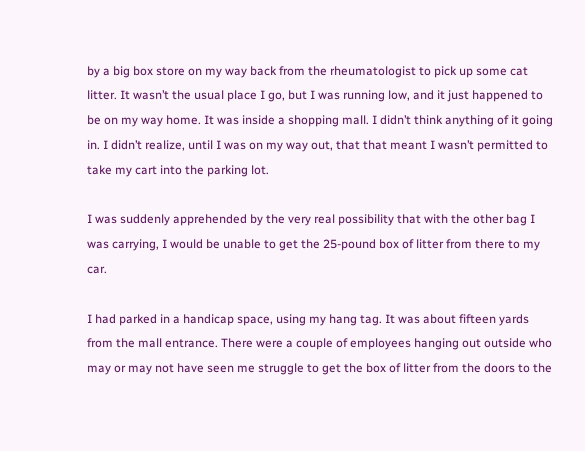by a big box store on my way back from the rheumatologist to pick up some cat litter. It wasn’t the usual place I go, but I was running low, and it just happened to be on my way home. It was inside a shopping mall. I didn’t think anything of it going in. I didn’t realize, until I was on my way out, that that meant I wasn’t permitted to take my cart into the parking lot.

I was suddenly apprehended by the very real possibility that with the other bag I was carrying, I would be unable to get the 25-pound box of litter from there to my car.

I had parked in a handicap space, using my hang tag. It was about fifteen yards from the mall entrance. There were a couple of employees hanging out outside who may or may not have seen me struggle to get the box of litter from the doors to the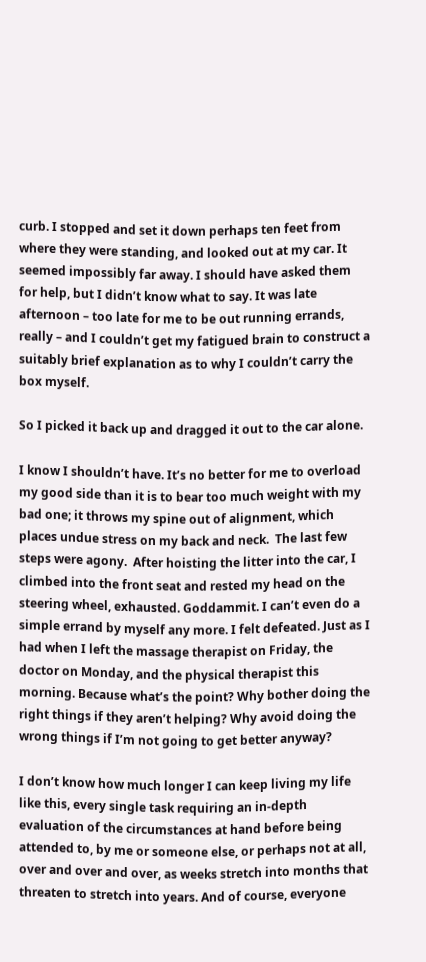curb. I stopped and set it down perhaps ten feet from where they were standing, and looked out at my car. It seemed impossibly far away. I should have asked them for help, but I didn’t know what to say. It was late afternoon – too late for me to be out running errands, really – and I couldn’t get my fatigued brain to construct a suitably brief explanation as to why I couldn’t carry the box myself.

So I picked it back up and dragged it out to the car alone.

I know I shouldn’t have. It’s no better for me to overload my good side than it is to bear too much weight with my bad one; it throws my spine out of alignment, which places undue stress on my back and neck.  The last few steps were agony.  After hoisting the litter into the car, I climbed into the front seat and rested my head on the steering wheel, exhausted. Goddammit. I can’t even do a simple errand by myself any more. I felt defeated. Just as I had when I left the massage therapist on Friday, the doctor on Monday, and the physical therapist this morning. Because what’s the point? Why bother doing the right things if they aren’t helping? Why avoid doing the wrong things if I’m not going to get better anyway?

I don’t know how much longer I can keep living my life like this, every single task requiring an in-depth evaluation of the circumstances at hand before being attended to, by me or someone else, or perhaps not at all, over and over and over, as weeks stretch into months that threaten to stretch into years. And of course, everyone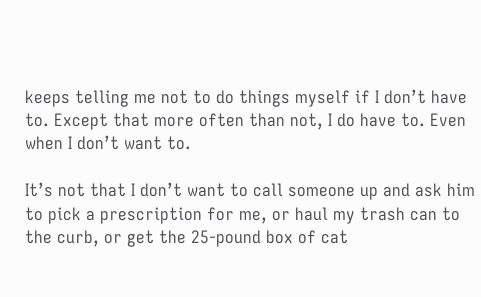keeps telling me not to do things myself if I don’t have to. Except that more often than not, I do have to. Even when I don’t want to.

It’s not that I don’t want to call someone up and ask him to pick a prescription for me, or haul my trash can to the curb, or get the 25-pound box of cat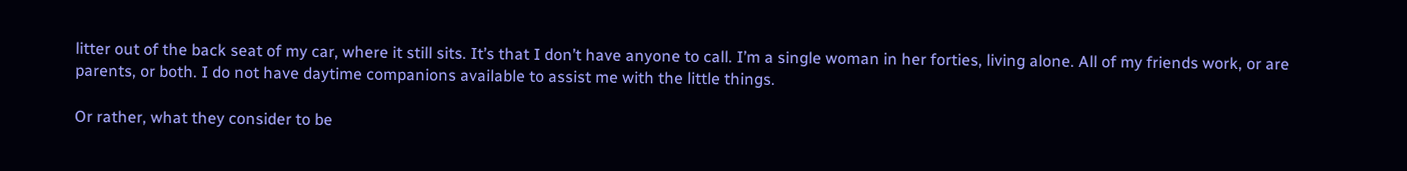litter out of the back seat of my car, where it still sits. It’s that I don’t have anyone to call. I’m a single woman in her forties, living alone. All of my friends work, or are parents, or both. I do not have daytime companions available to assist me with the little things.

Or rather, what they consider to be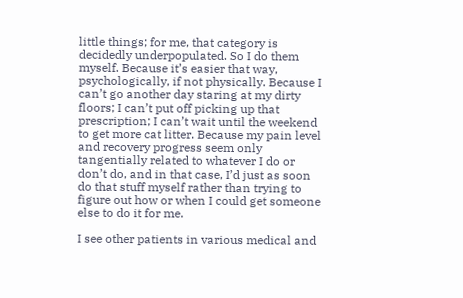little things; for me, that category is decidedly underpopulated. So I do them myself. Because it’s easier that way, psychologically, if not physically. Because I can’t go another day staring at my dirty floors; I can’t put off picking up that prescription; I can’t wait until the weekend to get more cat litter. Because my pain level and recovery progress seem only tangentially related to whatever I do or don’t do, and in that case, I’d just as soon do that stuff myself rather than trying to figure out how or when I could get someone else to do it for me.

I see other patients in various medical and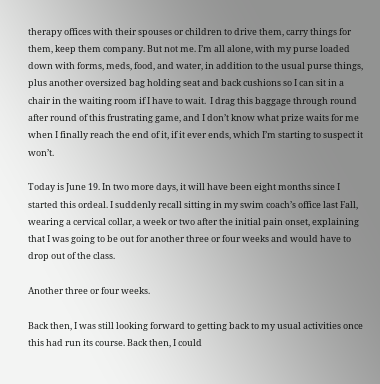therapy offices with their spouses or children to drive them, carry things for them, keep them company. But not me. I’m all alone, with my purse loaded down with forms, meds, food, and water, in addition to the usual purse things, plus another oversized bag holding seat and back cushions so I can sit in a chair in the waiting room if I have to wait.  I drag this baggage through round after round of this frustrating game, and I don’t know what prize waits for me when I finally reach the end of it, if it ever ends, which I’m starting to suspect it won’t.

Today is June 19. In two more days, it will have been eight months since I started this ordeal. I suddenly recall sitting in my swim coach’s office last Fall, wearing a cervical collar, a week or two after the initial pain onset, explaining that I was going to be out for another three or four weeks and would have to drop out of the class.

Another three or four weeks.

Back then, I was still looking forward to getting back to my usual activities once this had run its course. Back then, I could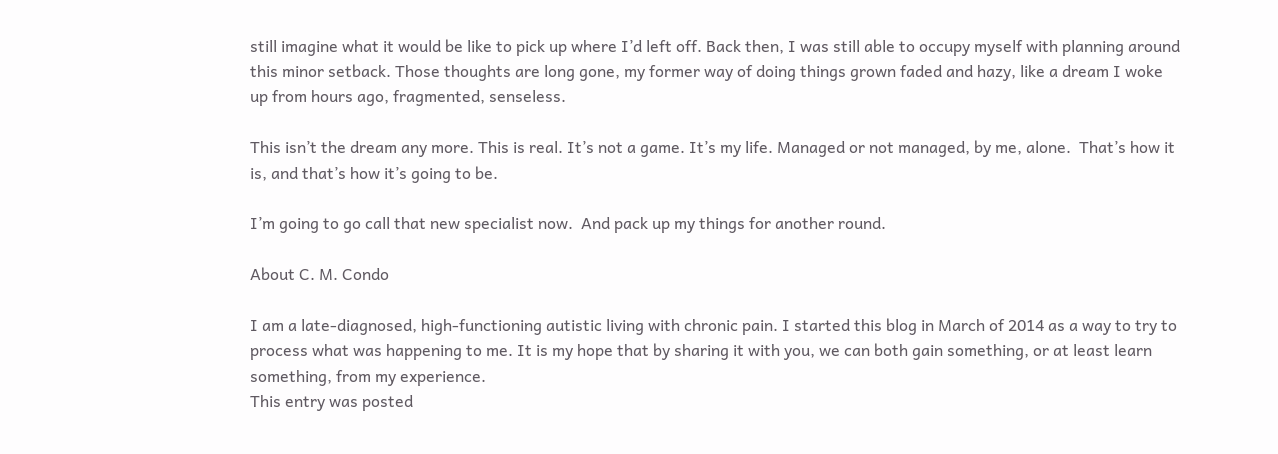still imagine what it would be like to pick up where I’d left off. Back then, I was still able to occupy myself with planning around this minor setback. Those thoughts are long gone, my former way of doing things grown faded and hazy, like a dream I woke up from hours ago, fragmented, senseless.

This isn’t the dream any more. This is real. It’s not a game. It’s my life. Managed or not managed, by me, alone.  That’s how it is, and that’s how it’s going to be.

I’m going to go call that new specialist now.  And pack up my things for another round.

About C. M. Condo

I am a late-diagnosed, high-functioning autistic living with chronic pain. I started this blog in March of 2014 as a way to try to process what was happening to me. It is my hope that by sharing it with you, we can both gain something, or at least learn something, from my experience.
This entry was posted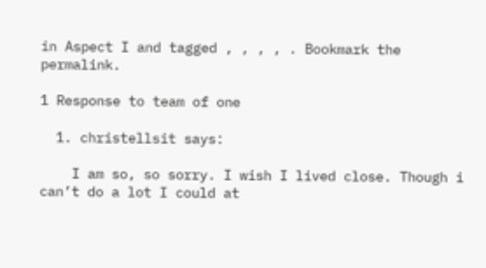in Aspect I and tagged , , , , . Bookmark the permalink.

1 Response to team of one

  1. christellsit says:

    I am so, so sorry. I wish I lived close. Though i can’t do a lot I could at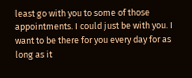least go with you to some of those appointments. I could just be with you. I want to be there for you every day for as long as it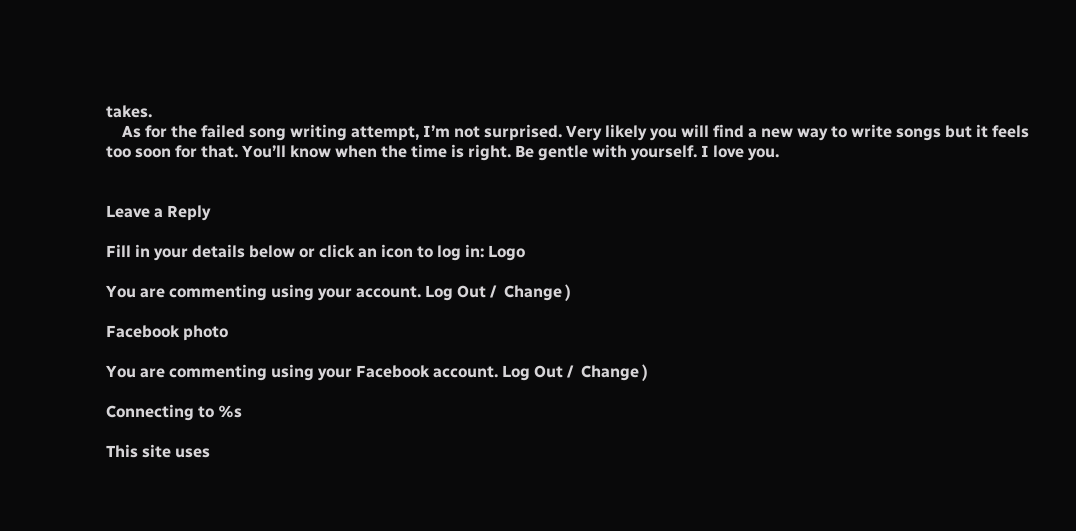takes.
    As for the failed song writing attempt, I’m not surprised. Very likely you will find a new way to write songs but it feels too soon for that. You’ll know when the time is right. Be gentle with yourself. I love you.


Leave a Reply

Fill in your details below or click an icon to log in: Logo

You are commenting using your account. Log Out /  Change )

Facebook photo

You are commenting using your Facebook account. Log Out /  Change )

Connecting to %s

This site uses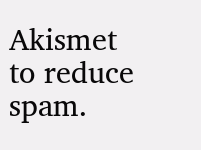Akismet to reduce spam.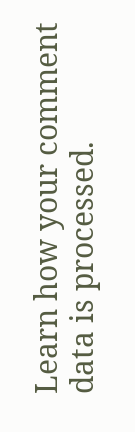Learn how your comment data is processed.